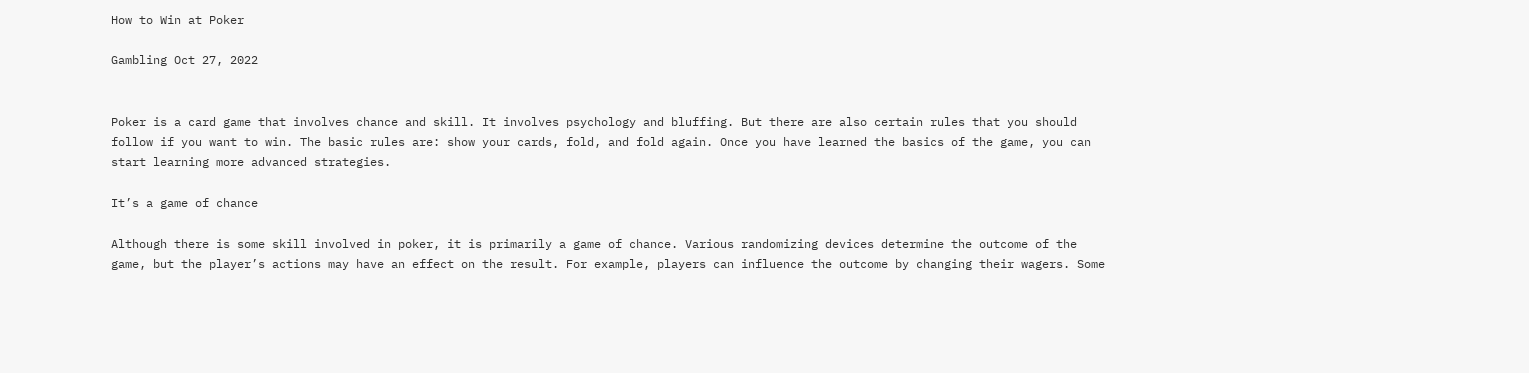How to Win at Poker

Gambling Oct 27, 2022


Poker is a card game that involves chance and skill. It involves psychology and bluffing. But there are also certain rules that you should follow if you want to win. The basic rules are: show your cards, fold, and fold again. Once you have learned the basics of the game, you can start learning more advanced strategies.

It’s a game of chance

Although there is some skill involved in poker, it is primarily a game of chance. Various randomizing devices determine the outcome of the game, but the player’s actions may have an effect on the result. For example, players can influence the outcome by changing their wagers. Some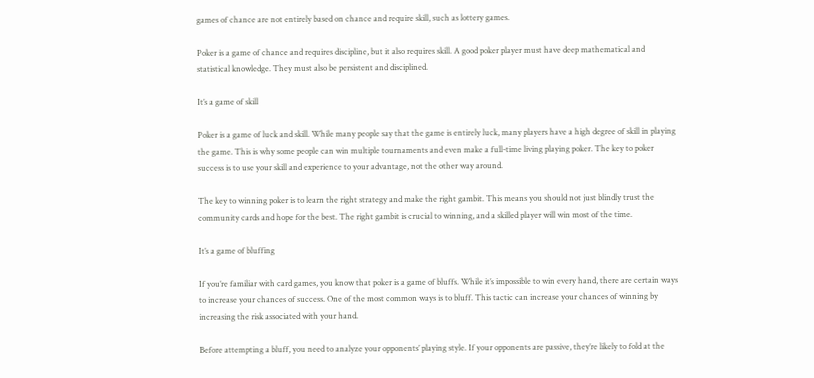games of chance are not entirely based on chance and require skill, such as lottery games.

Poker is a game of chance and requires discipline, but it also requires skill. A good poker player must have deep mathematical and statistical knowledge. They must also be persistent and disciplined.

It’s a game of skill

Poker is a game of luck and skill. While many people say that the game is entirely luck, many players have a high degree of skill in playing the game. This is why some people can win multiple tournaments and even make a full-time living playing poker. The key to poker success is to use your skill and experience to your advantage, not the other way around.

The key to winning poker is to learn the right strategy and make the right gambit. This means you should not just blindly trust the community cards and hope for the best. The right gambit is crucial to winning, and a skilled player will win most of the time.

It’s a game of bluffing

If you’re familiar with card games, you know that poker is a game of bluffs. While it’s impossible to win every hand, there are certain ways to increase your chances of success. One of the most common ways is to bluff. This tactic can increase your chances of winning by increasing the risk associated with your hand.

Before attempting a bluff, you need to analyze your opponents’ playing style. If your opponents are passive, they’re likely to fold at the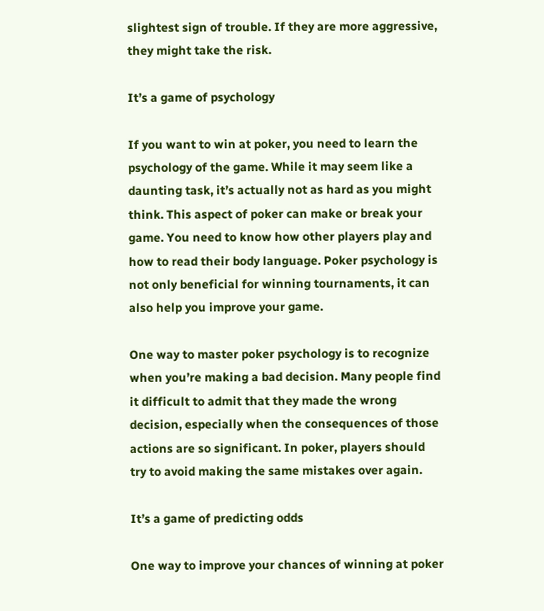slightest sign of trouble. If they are more aggressive, they might take the risk.

It’s a game of psychology

If you want to win at poker, you need to learn the psychology of the game. While it may seem like a daunting task, it’s actually not as hard as you might think. This aspect of poker can make or break your game. You need to know how other players play and how to read their body language. Poker psychology is not only beneficial for winning tournaments, it can also help you improve your game.

One way to master poker psychology is to recognize when you’re making a bad decision. Many people find it difficult to admit that they made the wrong decision, especially when the consequences of those actions are so significant. In poker, players should try to avoid making the same mistakes over again.

It’s a game of predicting odds

One way to improve your chances of winning at poker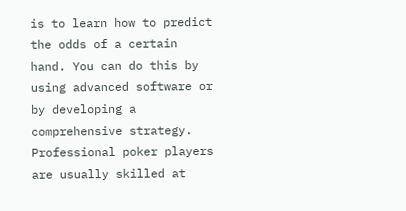is to learn how to predict the odds of a certain hand. You can do this by using advanced software or by developing a comprehensive strategy. Professional poker players are usually skilled at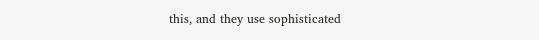this, and they use sophisticated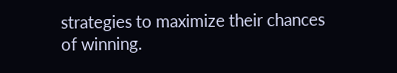strategies to maximize their chances of winning.